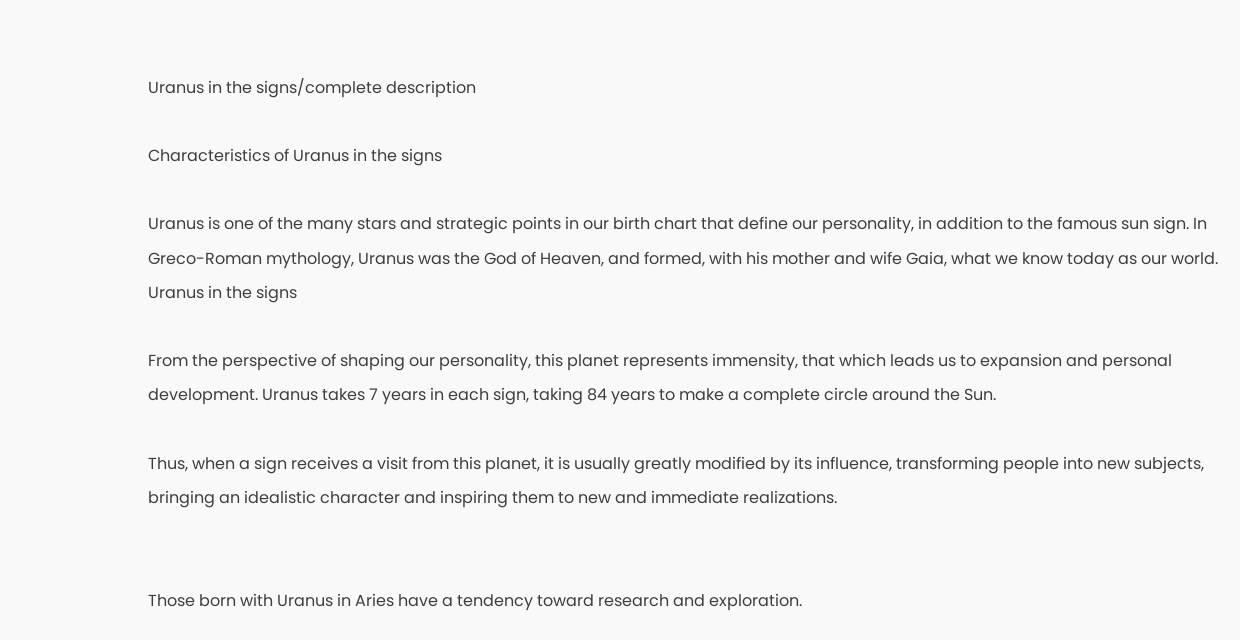Uranus in the signs/complete description

Characteristics of Uranus in the signs

Uranus is one of the many stars and strategic points in our birth chart that define our personality, in addition to the famous sun sign. In Greco-Roman mythology, Uranus was the God of Heaven, and formed, with his mother and wife Gaia, what we know today as our world. Uranus in the signs

From the perspective of shaping our personality, this planet represents immensity, that which leads us to expansion and personal development. Uranus takes 7 years in each sign, taking 84 years to make a complete circle around the Sun.

Thus, when a sign receives a visit from this planet, it is usually greatly modified by its influence, transforming people into new subjects, bringing an idealistic character and inspiring them to new and immediate realizations.


Those born with Uranus in Aries have a tendency toward research and exploration.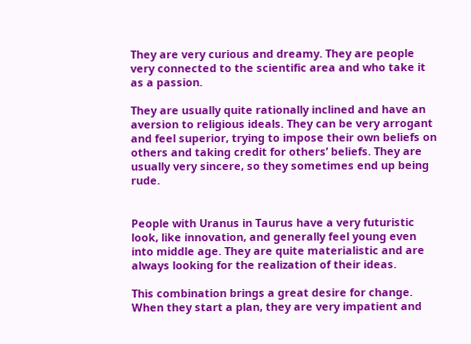They are very curious and dreamy. They are people very connected to the scientific area and who take it as a passion.

They are usually quite rationally inclined and have an aversion to religious ideals. They can be very arrogant and feel superior, trying to impose their own beliefs on others and taking credit for others’ beliefs. They are usually very sincere, so they sometimes end up being rude.


People with Uranus in Taurus have a very futuristic look, like innovation, and generally feel young even into middle age. They are quite materialistic and are always looking for the realization of their ideas.

This combination brings a great desire for change. When they start a plan, they are very impatient and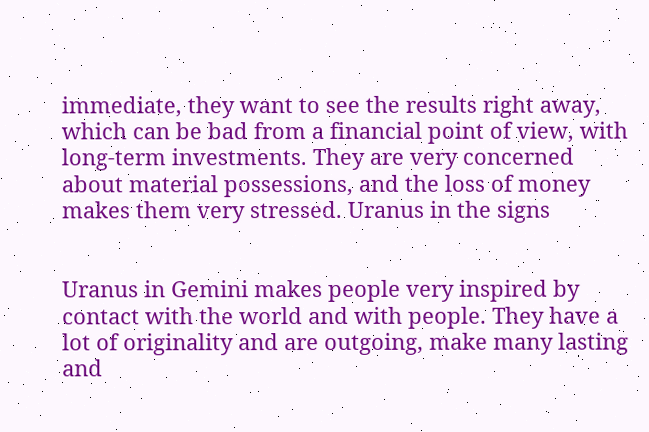immediate, they want to see the results right away, which can be bad from a financial point of view, with long-term investments. They are very concerned about material possessions, and the loss of money makes them very stressed. Uranus in the signs


Uranus in Gemini makes people very inspired by contact with the world and with people. They have a lot of originality and are outgoing, make many lasting and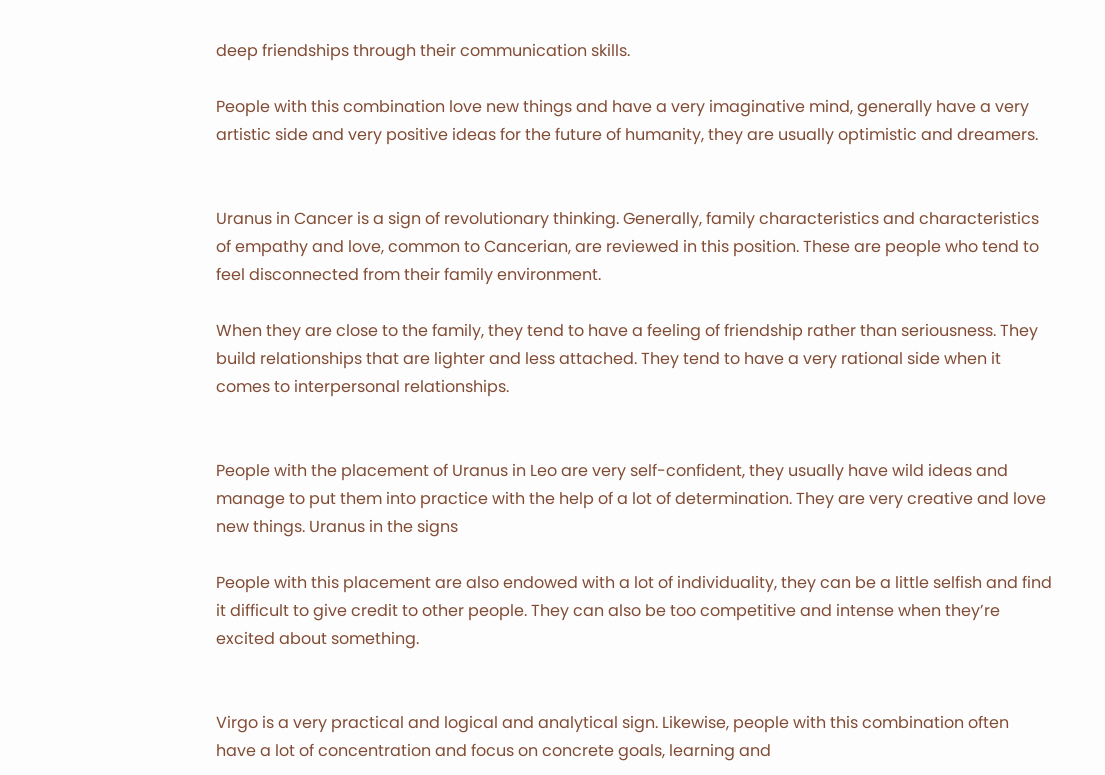deep friendships through their communication skills.

People with this combination love new things and have a very imaginative mind, generally have a very artistic side and very positive ideas for the future of humanity, they are usually optimistic and dreamers.


Uranus in Cancer is a sign of revolutionary thinking. Generally, family characteristics and characteristics of empathy and love, common to Cancerian, are reviewed in this position. These are people who tend to feel disconnected from their family environment.

When they are close to the family, they tend to have a feeling of friendship rather than seriousness. They build relationships that are lighter and less attached. They tend to have a very rational side when it comes to interpersonal relationships.


People with the placement of Uranus in Leo are very self-confident, they usually have wild ideas and manage to put them into practice with the help of a lot of determination. They are very creative and love new things. Uranus in the signs

People with this placement are also endowed with a lot of individuality, they can be a little selfish and find it difficult to give credit to other people. They can also be too competitive and intense when they’re excited about something.


Virgo is a very practical and logical and analytical sign. Likewise, people with this combination often have a lot of concentration and focus on concrete goals, learning and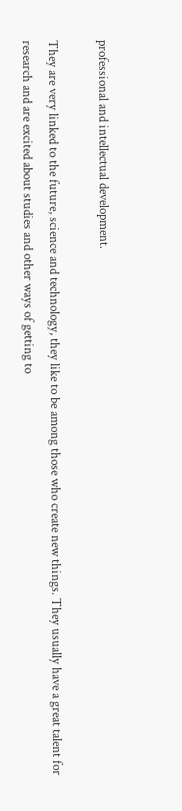professional and intellectual development.

They are very linked to the future, science and technology, they like to be among those who create new things. They usually have a great talent for research and are excited about studies and other ways of getting to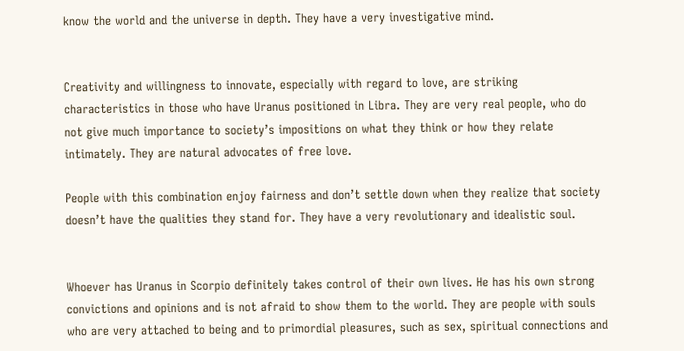know the world and the universe in depth. They have a very investigative mind.


Creativity and willingness to innovate, especially with regard to love, are striking characteristics in those who have Uranus positioned in Libra. They are very real people, who do not give much importance to society’s impositions on what they think or how they relate intimately. They are natural advocates of free love.

People with this combination enjoy fairness and don’t settle down when they realize that society doesn’t have the qualities they stand for. They have a very revolutionary and idealistic soul.


Whoever has Uranus in Scorpio definitely takes control of their own lives. He has his own strong convictions and opinions and is not afraid to show them to the world. They are people with souls who are very attached to being and to primordial pleasures, such as sex, spiritual connections and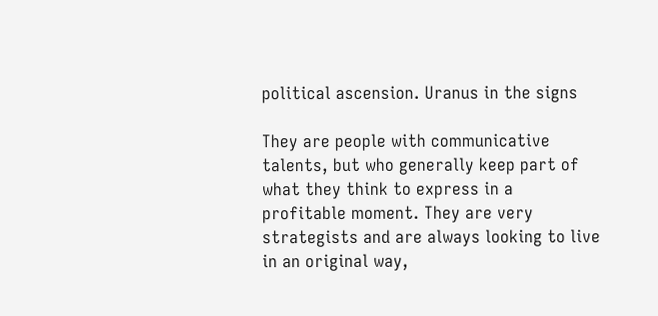political ascension. Uranus in the signs

They are people with communicative talents, but who generally keep part of what they think to express in a profitable moment. They are very strategists and are always looking to live in an original way,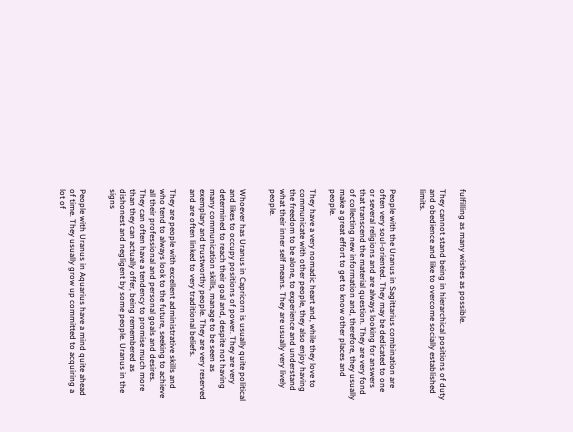fulfilling as many wishes as possible.

They cannot stand being in hierarchical positions of duty and obedience and like to overcome socially established limits.


People with the Uranus in Sagittarius combination are often very soul-oriented. They may be dedicated to one or several religions and are always looking for answers that transcend the material question. They are very fond of collecting new information and, therefore, they usually make a great effort to get to know other places and people.

They have a very nomadic heart and, while they love to communicate with other people, they also enjoy having the freedom to be alone, to experience and understand what their inner self means. They are usually very lively people.


Whoever has Uranus in Capricorn is usually quite political and likes to occupy positions of power. They are very determined to reach their goal and, despite not having many communication skills, manage to be seen as exemplary and trustworthy people. They are very reserved and are often linked to very traditional beliefs.

They are people with excellent administrative skills and who tend to always look to the future, seeking to achieve all their professional and personal goals and desires. They can often have a tendency to promise much more than they can actually offer, being remembered as dishonest and negligent by some people. Uranus in the signs


People with Uranus in Aquarius have a mind quite ahead of time. They usually grow up committed to acquiring a lot of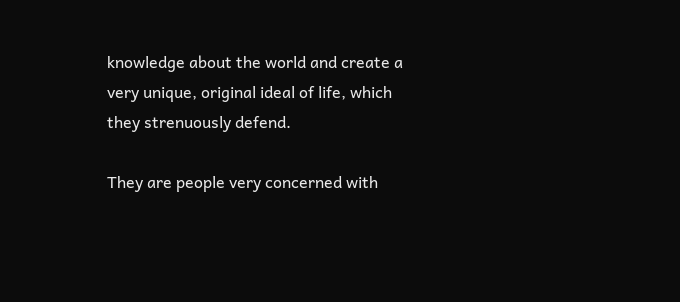knowledge about the world and create a very unique, original ideal of life, which they strenuously defend.

They are people very concerned with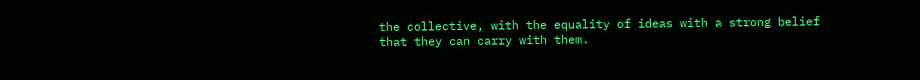the collective, with the equality of ideas with a strong belief that they can carry with them.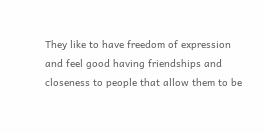They like to have freedom of expression and feel good having friendships and closeness to people that allow them to be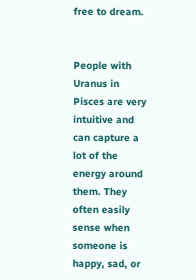free to dream.


People with Uranus in Pisces are very intuitive and can capture a lot of the energy around them. They often easily sense when someone is happy, sad, or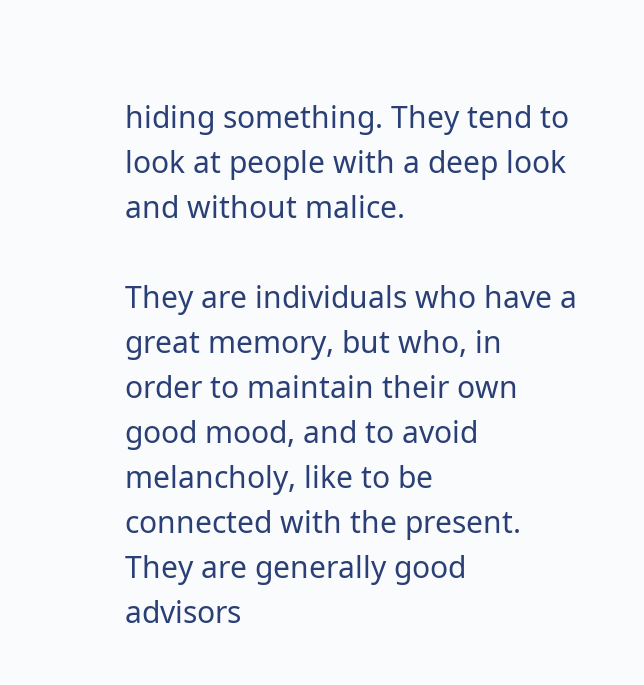hiding something. They tend to look at people with a deep look and without malice.

They are individuals who have a great memory, but who, in order to maintain their own good mood, and to avoid melancholy, like to be connected with the present. They are generally good advisors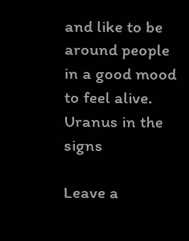and like to be around people in a good mood to feel alive. Uranus in the signs

Leave a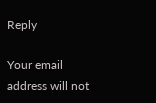Reply

Your email address will not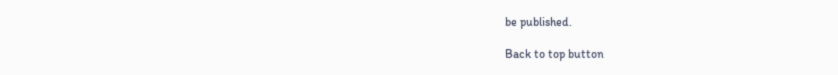be published.

Back to top button